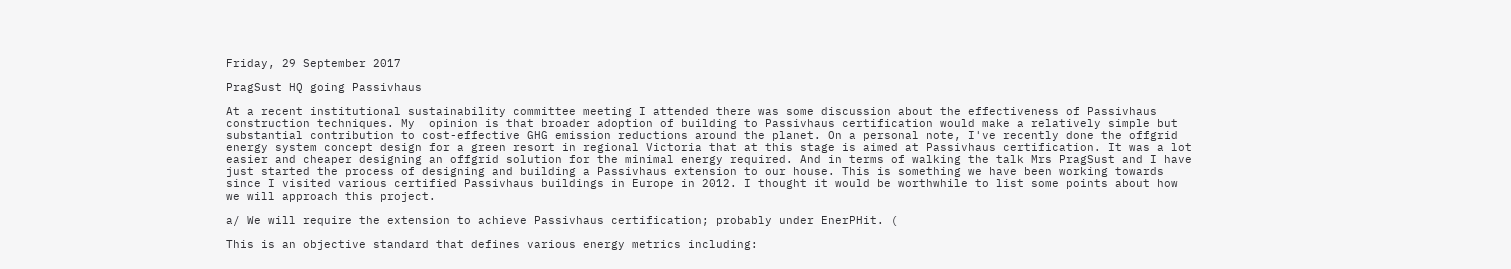Friday, 29 September 2017

PragSust HQ going Passivhaus

At a recent institutional sustainability committee meeting I attended there was some discussion about the effectiveness of Passivhaus construction techniques. My  opinion is that broader adoption of building to Passivhaus certification would make a relatively simple but substantial contribution to cost-effective GHG emission reductions around the planet. On a personal note, I've recently done the offgrid energy system concept design for a green resort in regional Victoria that at this stage is aimed at Passivhaus certification. It was a lot easier and cheaper designing an offgrid solution for the minimal energy required. And in terms of walking the talk Mrs PragSust and I have just started the process of designing and building a Passivhaus extension to our house. This is something we have been working towards since I visited various certified Passivhaus buildings in Europe in 2012. I thought it would be worthwhile to list some points about how we will approach this project.

a/ We will require the extension to achieve Passivhaus certification; probably under EnerPHit. (

This is an objective standard that defines various energy metrics including: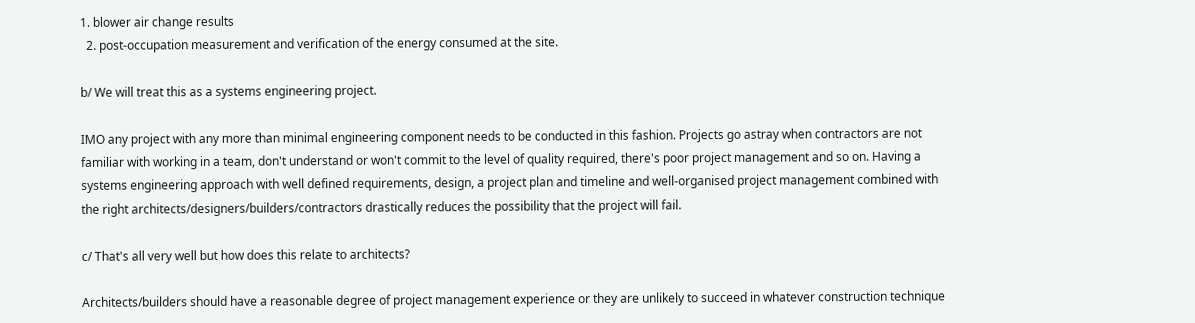1. blower air change results
  2. post-occupation measurement and verification of the energy consumed at the site.

b/ We will treat this as a systems engineering project.

IMO any project with any more than minimal engineering component needs to be conducted in this fashion. Projects go astray when contractors are not familiar with working in a team, don't understand or won't commit to the level of quality required, there's poor project management and so on. Having a systems engineering approach with well defined requirements, design, a project plan and timeline and well-organised project management combined with the right architects/designers/builders/contractors drastically reduces the possibility that the project will fail.

c/ That's all very well but how does this relate to architects?

Architects/builders should have a reasonable degree of project management experience or they are unlikely to succeed in whatever construction technique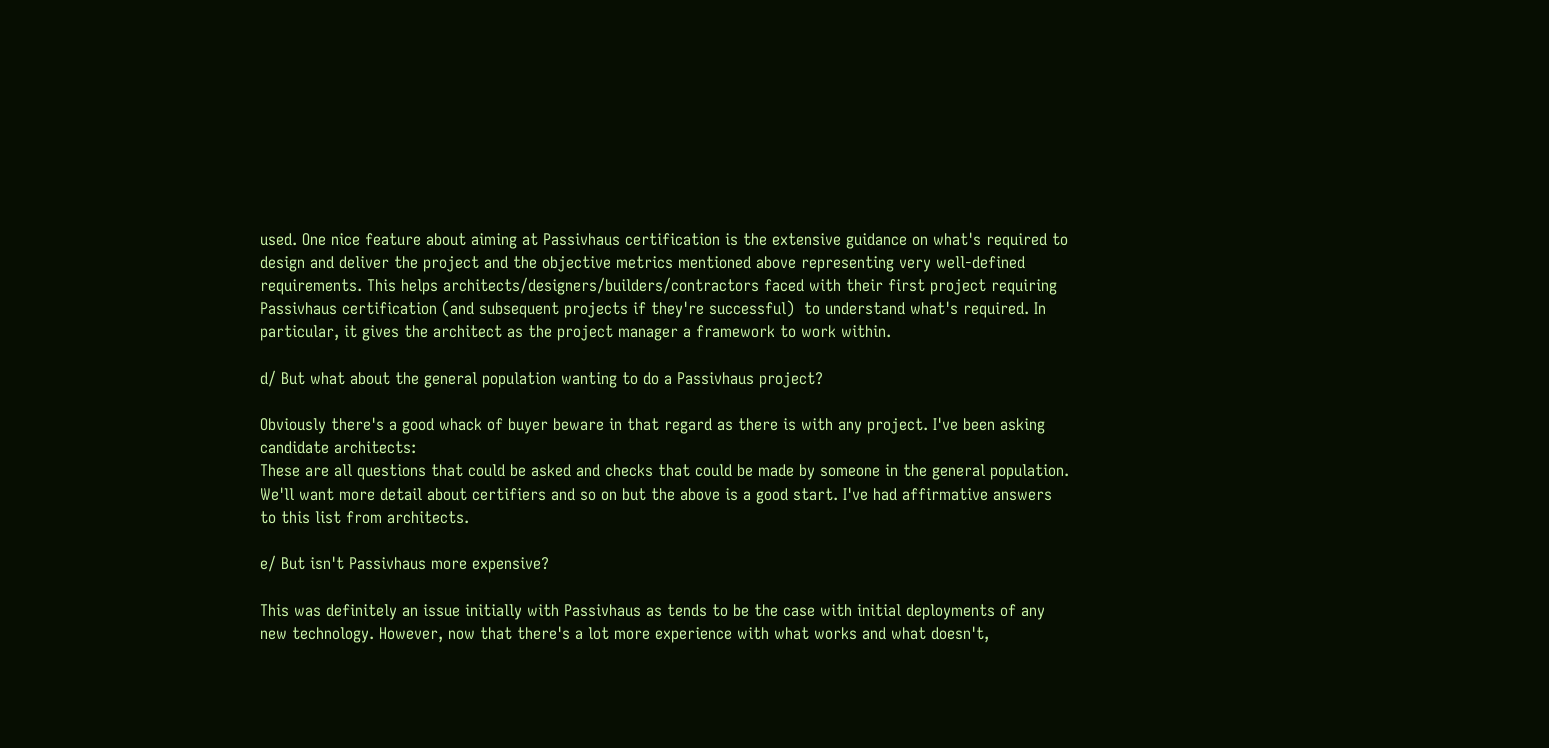used. One nice feature about aiming at Passivhaus certification is the extensive guidance on what's required to design and deliver the project and the objective metrics mentioned above representing very well-defined requirements. This helps architects/designers/builders/contractors faced with their first project requiring Passivhaus certification (and subsequent projects if they're successful)  to understand what's required. In particular, it gives the architect as the project manager a framework to work within.

d/ But what about the general population wanting to do a Passivhaus project?

Obviously there's a good whack of buyer beware in that regard as there is with any project. I've been asking candidate architects:
These are all questions that could be asked and checks that could be made by someone in the general population. We'll want more detail about certifiers and so on but the above is a good start. I've had affirmative answers to this list from architects.

e/ But isn't Passivhaus more expensive?

This was definitely an issue initially with Passivhaus as tends to be the case with initial deployments of any new technology. However, now that there's a lot more experience with what works and what doesn't,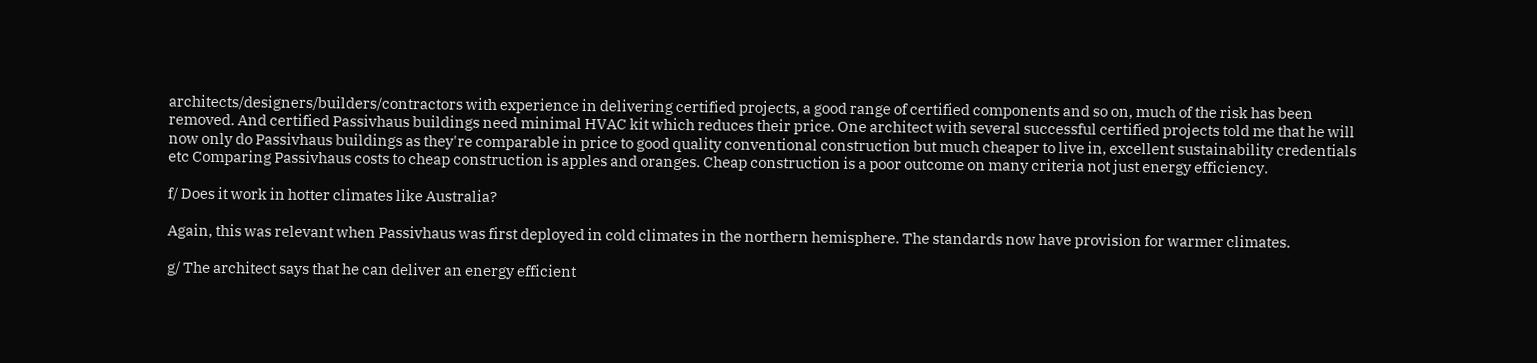architects/designers/builders/contractors with experience in delivering certified projects, a good range of certified components and so on, much of the risk has been removed. And certified Passivhaus buildings need minimal HVAC kit which reduces their price. One architect with several successful certified projects told me that he will now only do Passivhaus buildings as they're comparable in price to good quality conventional construction but much cheaper to live in, excellent sustainability credentials etc Comparing Passivhaus costs to cheap construction is apples and oranges. Cheap construction is a poor outcome on many criteria not just energy efficiency.

f/ Does it work in hotter climates like Australia?

Again, this was relevant when Passivhaus was first deployed in cold climates in the northern hemisphere. The standards now have provision for warmer climates.

g/ The architect says that he can deliver an energy efficient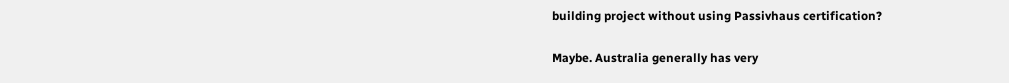building project without using Passivhaus certification?

Maybe. Australia generally has very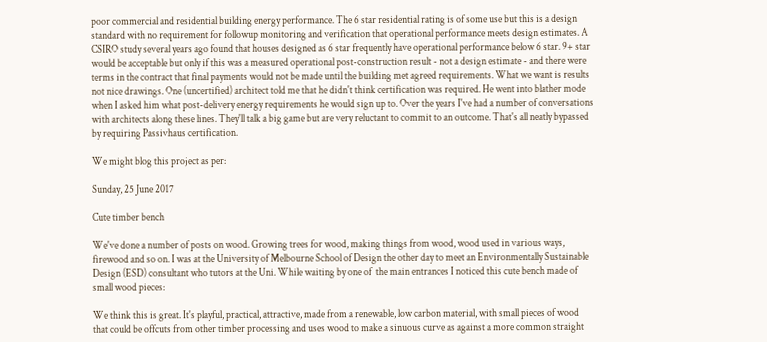poor commercial and residential building energy performance. The 6 star residential rating is of some use but this is a design standard with no requirement for followup monitoring and verification that operational performance meets design estimates. A CSIRO study several years ago found that houses designed as 6 star frequently have operational performance below 6 star. 9+ star would be acceptable but only if this was a measured operational post-construction result - not a design estimate - and there were terms in the contract that final payments would not be made until the building met agreed requirements. What we want is results not nice drawings. One (uncertified) architect told me that he didn't think certification was required. He went into blather mode when I asked him what post-delivery energy requirements he would sign up to. Over the years I've had a number of conversations with architects along these lines. They'll talk a big game but are very reluctant to commit to an outcome. That's all neatly bypassed by requiring Passivhaus certification.

We might blog this project as per:

Sunday, 25 June 2017

Cute timber bench

We've done a number of posts on wood. Growing trees for wood, making things from wood, wood used in various ways, firewood and so on. I was at the University of Melbourne School of Design the other day to meet an Environmentally Sustainable Design (ESD) consultant who tutors at the Uni. While waiting by one of  the main entrances I noticed this cute bench made of small wood pieces:

We think this is great. It's playful, practical, attractive, made from a renewable, low carbon material, with small pieces of wood that could be offcuts from other timber processing and uses wood to make a sinuous curve as against a more common straight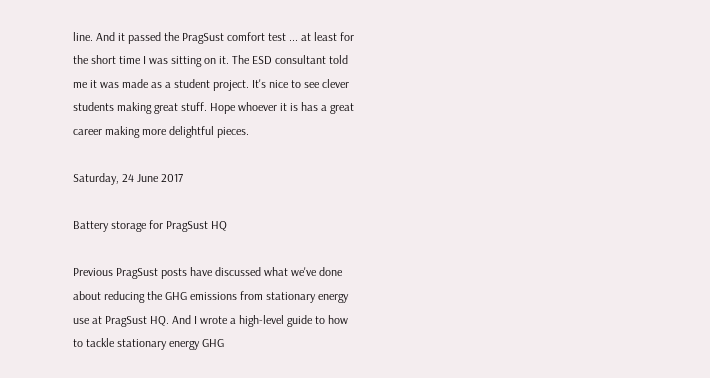line. And it passed the PragSust comfort test ... at least for the short time I was sitting on it. The ESD consultant told me it was made as a student project. It's nice to see clever students making great stuff. Hope whoever it is has a great career making more delightful pieces.

Saturday, 24 June 2017

Battery storage for PragSust HQ

Previous PragSust posts have discussed what we've done about reducing the GHG emissions from stationary energy use at PragSust HQ. And I wrote a high-level guide to how to tackle stationary energy GHG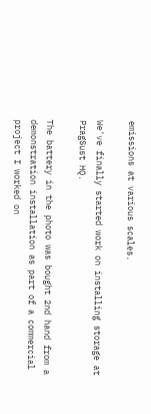emissions at various scales.

We've finally started work on installing storage at PragSust HQ.

The battery in the photo was bought 2nd hand from a demonstration installation as part of a commercial project I worked on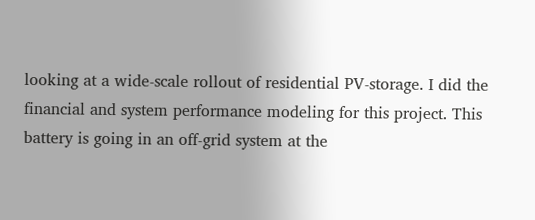looking at a wide-scale rollout of residential PV-storage. I did the financial and system performance modeling for this project. This battery is going in an off-grid system at the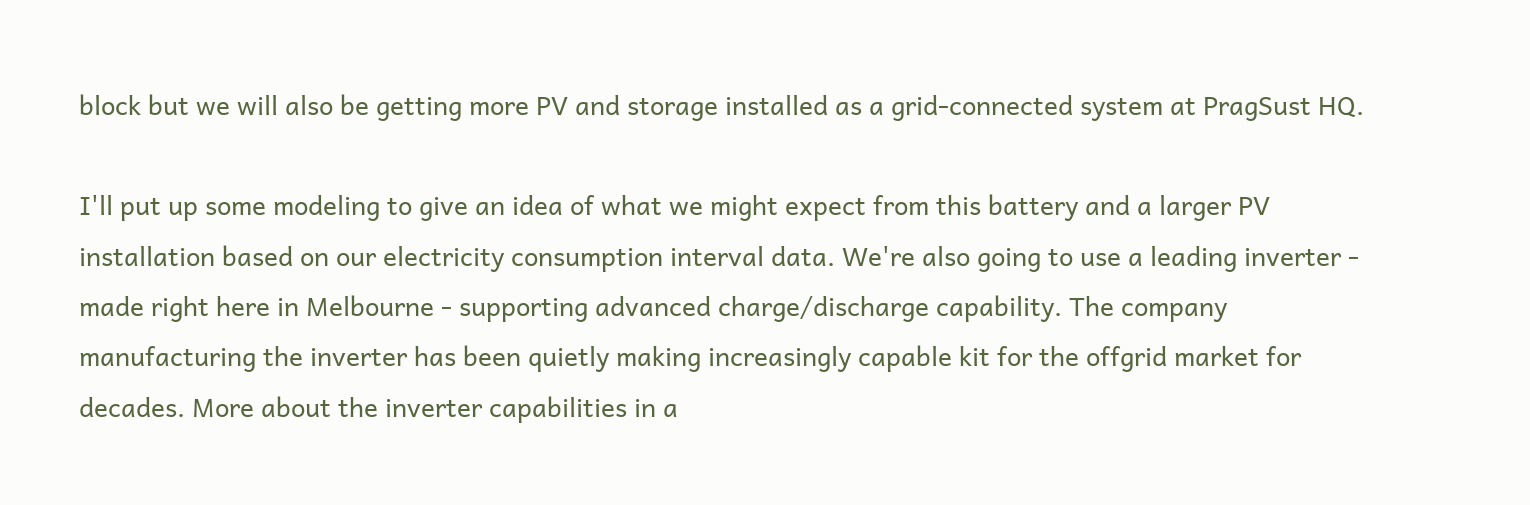block but we will also be getting more PV and storage installed as a grid-connected system at PragSust HQ.

I'll put up some modeling to give an idea of what we might expect from this battery and a larger PV installation based on our electricity consumption interval data. We're also going to use a leading inverter - made right here in Melbourne - supporting advanced charge/discharge capability. The company manufacturing the inverter has been quietly making increasingly capable kit for the offgrid market for decades. More about the inverter capabilities in a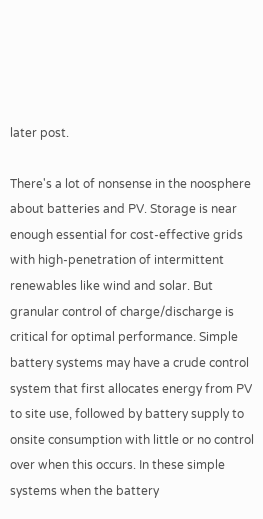later post.

There's a lot of nonsense in the noosphere about batteries and PV. Storage is near enough essential for cost-effective grids with high-penetration of intermittent renewables like wind and solar. But granular control of charge/discharge is critical for optimal performance. Simple battery systems may have a crude control system that first allocates energy from PV to site use, followed by battery supply to onsite consumption with little or no control over when this occurs. In these simple systems when the battery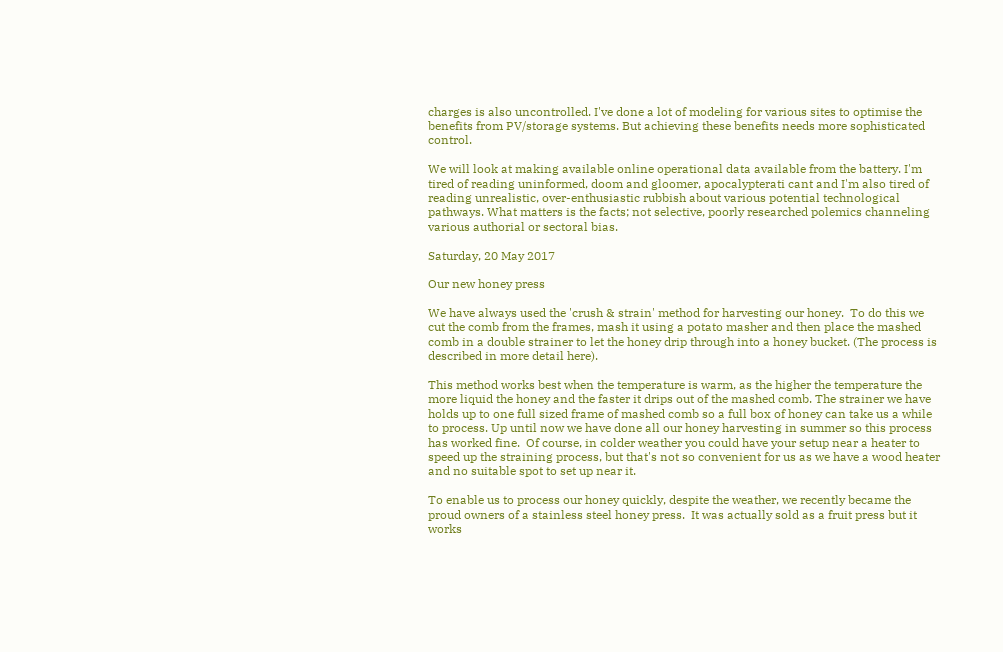charges is also uncontrolled. I've done a lot of modeling for various sites to optimise the benefits from PV/storage systems. But achieving these benefits needs more sophisticated control.

We will look at making available online operational data available from the battery. I'm tired of reading uninformed, doom and gloomer, apocalypterati cant and I'm also tired of reading unrealistic, over-enthusiastic rubbish about various potential technological pathways. What matters is the facts; not selective, poorly researched polemics channeling various authorial or sectoral bias.

Saturday, 20 May 2017

Our new honey press

We have always used the 'crush & strain' method for harvesting our honey.  To do this we cut the comb from the frames, mash it using a potato masher and then place the mashed comb in a double strainer to let the honey drip through into a honey bucket. (The process is described in more detail here).

This method works best when the temperature is warm, as the higher the temperature the more liquid the honey and the faster it drips out of the mashed comb. The strainer we have holds up to one full sized frame of mashed comb so a full box of honey can take us a while to process. Up until now we have done all our honey harvesting in summer so this process has worked fine.  Of course, in colder weather you could have your setup near a heater to speed up the straining process, but that's not so convenient for us as we have a wood heater and no suitable spot to set up near it.

To enable us to process our honey quickly, despite the weather, we recently became the proud owners of a stainless steel honey press.  It was actually sold as a fruit press but it works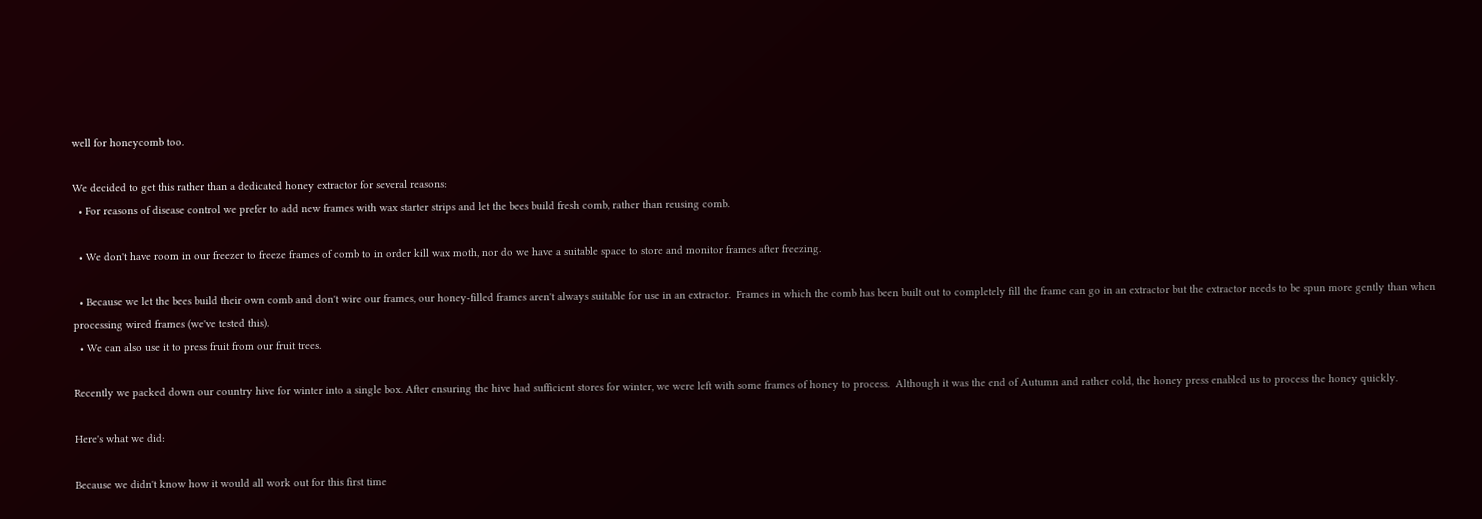well for honeycomb too.

We decided to get this rather than a dedicated honey extractor for several reasons:
  • For reasons of disease control we prefer to add new frames with wax starter strips and let the bees build fresh comb, rather than reusing comb.

  • We don't have room in our freezer to freeze frames of comb to in order kill wax moth, nor do we have a suitable space to store and monitor frames after freezing.

  • Because we let the bees build their own comb and don't wire our frames, our honey-filled frames aren't always suitable for use in an extractor.  Frames in which the comb has been built out to completely fill the frame can go in an extractor but the extractor needs to be spun more gently than when processing wired frames (we've tested this).
  • We can also use it to press fruit from our fruit trees.

Recently we packed down our country hive for winter into a single box. After ensuring the hive had sufficient stores for winter, we were left with some frames of honey to process.  Although it was the end of Autumn and rather cold, the honey press enabled us to process the honey quickly.

Here's what we did:

Because we didn't know how it would all work out for this first time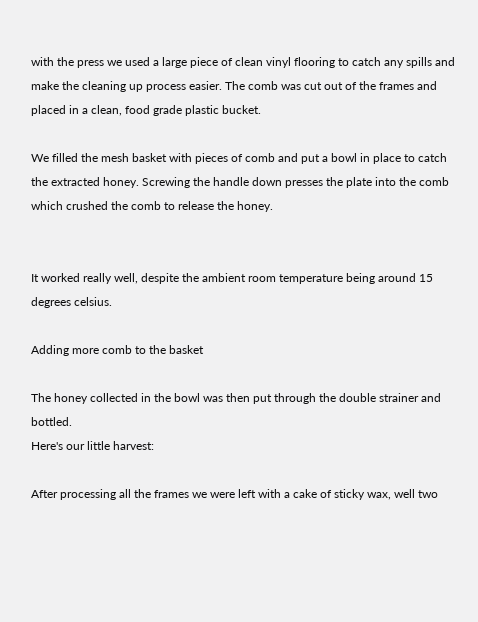with the press we used a large piece of clean vinyl flooring to catch any spills and make the cleaning up process easier. The comb was cut out of the frames and placed in a clean, food grade plastic bucket.

We filled the mesh basket with pieces of comb and put a bowl in place to catch the extracted honey. Screwing the handle down presses the plate into the comb which crushed the comb to release the honey.


It worked really well, despite the ambient room temperature being around 15 degrees celsius.

Adding more comb to the basket

The honey collected in the bowl was then put through the double strainer and bottled.
Here's our little harvest:

After processing all the frames we were left with a cake of sticky wax, well two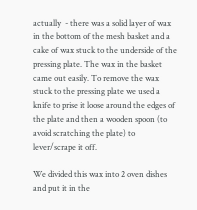actually  - there was a solid layer of wax in the bottom of the mesh basket and a cake of wax stuck to the underside of the pressing plate. The wax in the basket came out easily. To remove the wax stuck to the pressing plate we used a knife to prise it loose around the edges of the plate and then a wooden spoon (to avoid scratching the plate) to lever/scrape it off.

We divided this wax into 2 oven dishes and put it in the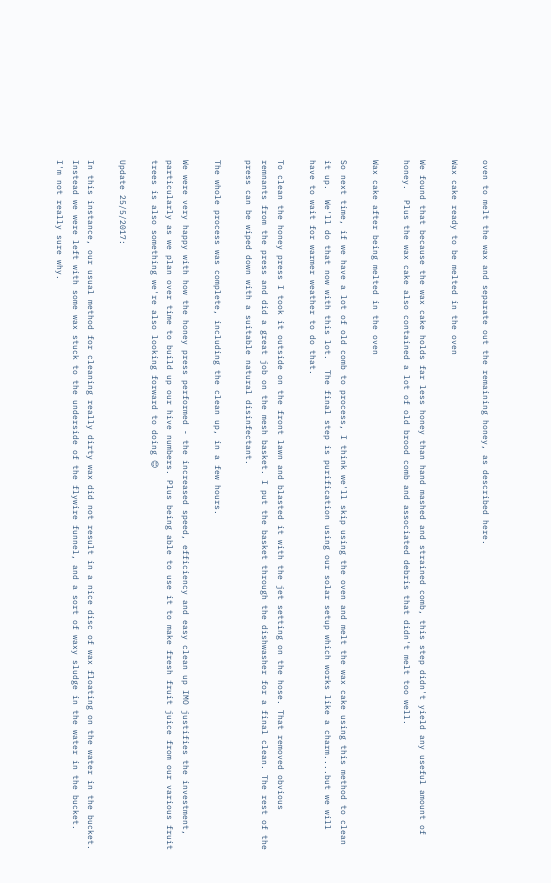oven to melt the wax and separate out the remaining honey, as described here.

Wax cake ready to be melted in the oven

We found that because the wax cake holds far less honey than hand mashed and strained comb, this step didn't yield any useful amount of honey.  Plus the wax cake also contained a lot of old brood comb and associated debris that didn't melt too well.

Wax cake after being melted in the oven

So next time, if we have a lot of old comb to process, I think we'll skip using the oven and melt the wax cake using this method to clean it up.  We'll do that now with this lot.  The final step is purification using our solar setup which works like a charm....but we will have to wait for warmer weather to do that.

To clean the honey press I took it outside on the front lawn and blasted it with the jet setting on the hose. That removed obvious remnants from the press and did a great job on the mesh basket. I put the basket through the dishwasher for a final clean. The rest of the press can be wiped down with a suitable natural disinfectant.

The whole process was complete, including the clean up, in a few hours.

We were very happy with how the honey press performed - the increased speed, efficiency and easy clean up IMO justifies the investment, particularly as we plan over time to build up our hive numbers. Plus being able to use it to make fresh fruit juice from our various fruit trees is also something we're also looking forward to doing 😊

Update 25/5/2017:

In this instance, our usual method for cleaning really dirty wax did not result in a nice disc of wax floating on the water in the bucket. Instead we were left with some wax stuck to the underside of the flywire funnel, and a sort of waxy sludge in the water in the bucket.  I'm not really sure why.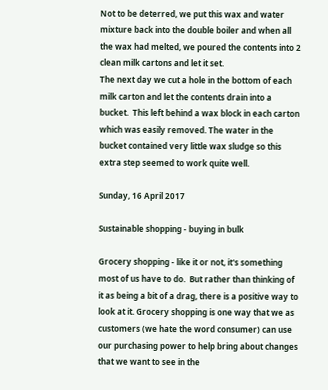Not to be deterred, we put this wax and water mixture back into the double boiler and when all the wax had melted, we poured the contents into 2 clean milk cartons and let it set.
The next day we cut a hole in the bottom of each milk carton and let the contents drain into a bucket.  This left behind a wax block in each carton which was easily removed. The water in the bucket contained very little wax sludge so this extra step seemed to work quite well.

Sunday, 16 April 2017

Sustainable shopping - buying in bulk

Grocery shopping - like it or not, it's something most of us have to do.  But rather than thinking of it as being a bit of a drag, there is a positive way to look at it. Grocery shopping is one way that we as customers (we hate the word consumer) can use our purchasing power to help bring about changes that we want to see in the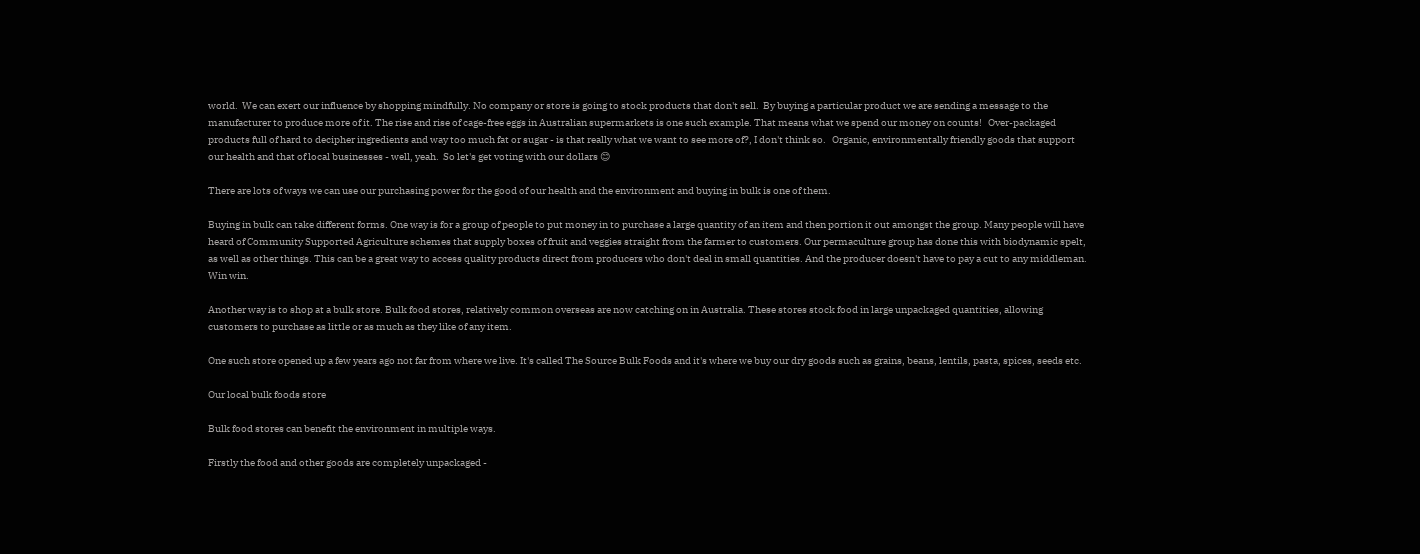world.  We can exert our influence by shopping mindfully. No company or store is going to stock products that don't sell.  By buying a particular product we are sending a message to the manufacturer to produce more of it. The rise and rise of cage-free eggs in Australian supermarkets is one such example. That means what we spend our money on counts!   Over-packaged products full of hard to decipher ingredients and way too much fat or sugar - is that really what we want to see more of?, I don't think so.   Organic, environmentally friendly goods that support our health and that of local businesses - well, yeah.  So let's get voting with our dollars 😊

There are lots of ways we can use our purchasing power for the good of our health and the environment and buying in bulk is one of them.

Buying in bulk can take different forms. One way is for a group of people to put money in to purchase a large quantity of an item and then portion it out amongst the group. Many people will have heard of Community Supported Agriculture schemes that supply boxes of fruit and veggies straight from the farmer to customers. Our permaculture group has done this with biodynamic spelt, as well as other things. This can be a great way to access quality products direct from producers who don't deal in small quantities. And the producer doesn't have to pay a cut to any middleman. Win win.

Another way is to shop at a bulk store. Bulk food stores, relatively common overseas are now catching on in Australia. These stores stock food in large unpackaged quantities, allowing customers to purchase as little or as much as they like of any item.

One such store opened up a few years ago not far from where we live. It's called The Source Bulk Foods and it's where we buy our dry goods such as grains, beans, lentils, pasta, spices, seeds etc.

Our local bulk foods store

Bulk food stores can benefit the environment in multiple ways.

Firstly the food and other goods are completely unpackaged -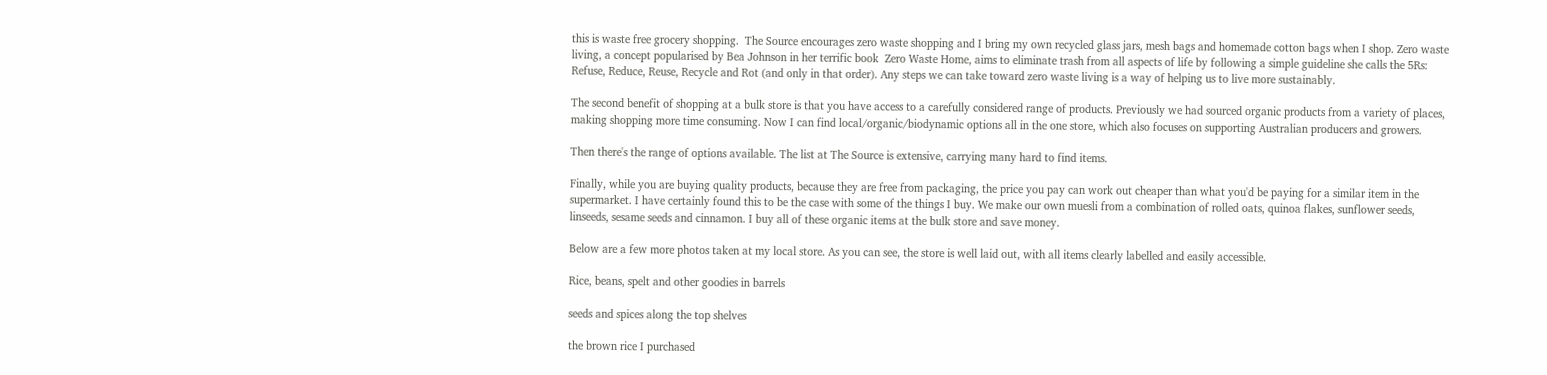this is waste free grocery shopping.  The Source encourages zero waste shopping and I bring my own recycled glass jars, mesh bags and homemade cotton bags when I shop. Zero waste living, a concept popularised by Bea Johnson in her terrific book  Zero Waste Home, aims to eliminate trash from all aspects of life by following a simple guideline she calls the 5Rs: Refuse, Reduce, Reuse, Recycle and Rot (and only in that order). Any steps we can take toward zero waste living is a way of helping us to live more sustainably.

The second benefit of shopping at a bulk store is that you have access to a carefully considered range of products. Previously we had sourced organic products from a variety of places, making shopping more time consuming. Now I can find local/organic/biodynamic options all in the one store, which also focuses on supporting Australian producers and growers.

Then there's the range of options available. The list at The Source is extensive, carrying many hard to find items.

Finally, while you are buying quality products, because they are free from packaging, the price you pay can work out cheaper than what you'd be paying for a similar item in the supermarket. I have certainly found this to be the case with some of the things I buy. We make our own muesli from a combination of rolled oats, quinoa flakes, sunflower seeds, linseeds, sesame seeds and cinnamon. I buy all of these organic items at the bulk store and save money.

Below are a few more photos taken at my local store. As you can see, the store is well laid out, with all items clearly labelled and easily accessible.

Rice, beans, spelt and other goodies in barrels

seeds and spices along the top shelves

the brown rice I purchased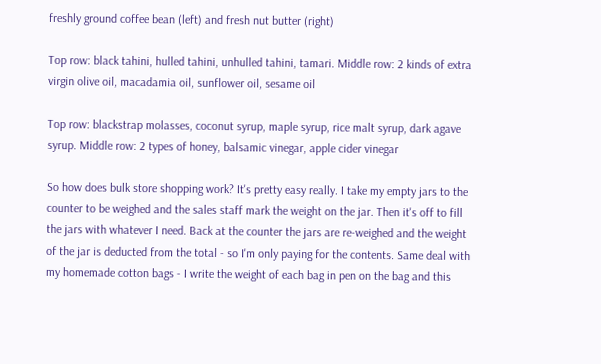freshly ground coffee bean (left) and fresh nut butter (right)

Top row: black tahini, hulled tahini, unhulled tahini, tamari. Middle row: 2 kinds of extra virgin olive oil, macadamia oil, sunflower oil, sesame oil

Top row: blackstrap molasses, coconut syrup, maple syrup, rice malt syrup, dark agave syrup. Middle row: 2 types of honey, balsamic vinegar, apple cider vinegar

So how does bulk store shopping work? It's pretty easy really. I take my empty jars to the counter to be weighed and the sales staff mark the weight on the jar. Then it's off to fill the jars with whatever I need. Back at the counter the jars are re-weighed and the weight of the jar is deducted from the total - so I'm only paying for the contents. Same deal with my homemade cotton bags - I write the weight of each bag in pen on the bag and this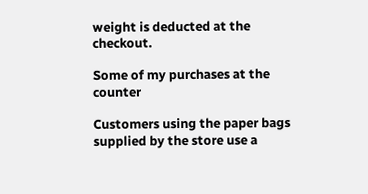weight is deducted at the checkout.

Some of my purchases at the counter

Customers using the paper bags supplied by the store use a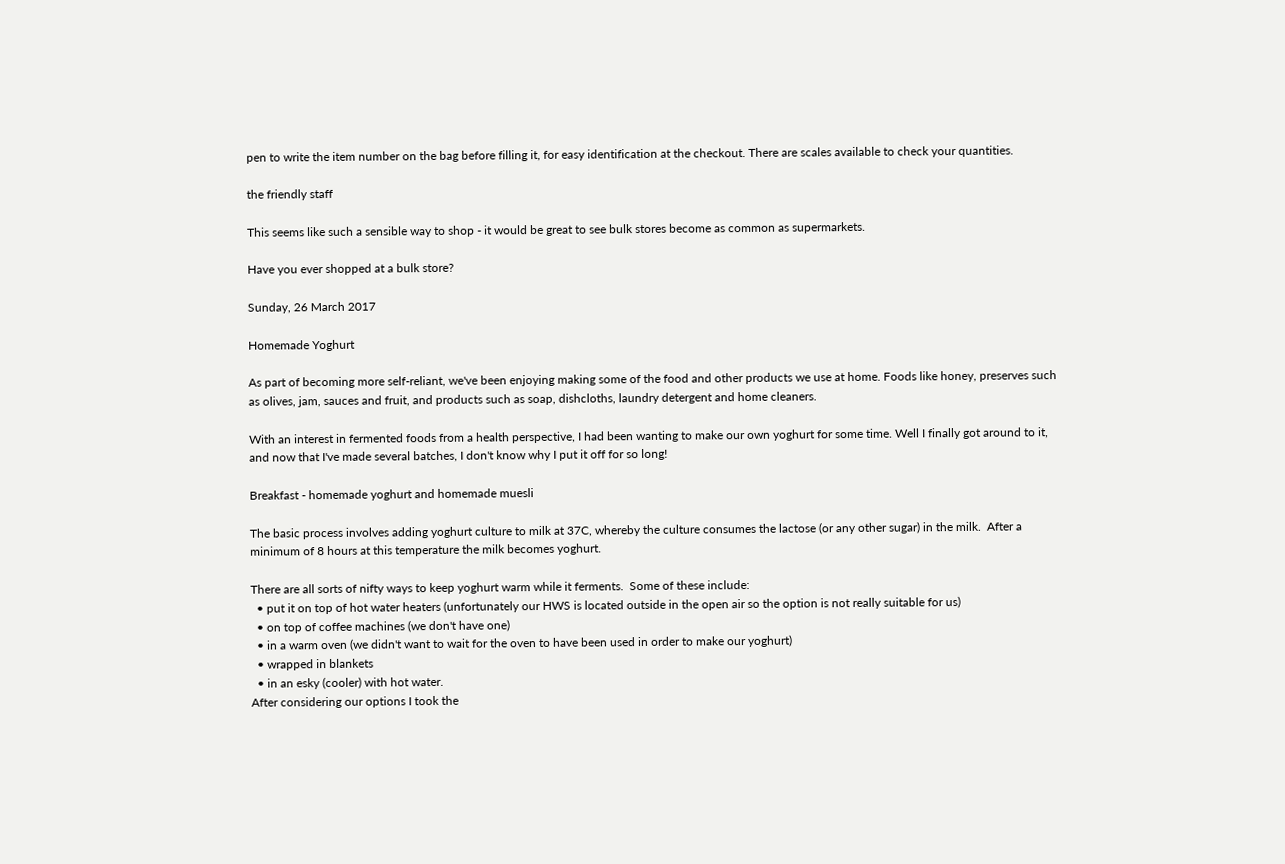pen to write the item number on the bag before filling it, for easy identification at the checkout. There are scales available to check your quantities.

the friendly staff

This seems like such a sensible way to shop - it would be great to see bulk stores become as common as supermarkets.

Have you ever shopped at a bulk store?

Sunday, 26 March 2017

Homemade Yoghurt

As part of becoming more self-reliant, we've been enjoying making some of the food and other products we use at home. Foods like honey, preserves such as olives, jam, sauces and fruit, and products such as soap, dishcloths, laundry detergent and home cleaners.

With an interest in fermented foods from a health perspective, I had been wanting to make our own yoghurt for some time. Well I finally got around to it, and now that I've made several batches, I don't know why I put it off for so long!

Breakfast - homemade yoghurt and homemade muesli

The basic process involves adding yoghurt culture to milk at 37C, whereby the culture consumes the lactose (or any other sugar) in the milk.  After a minimum of 8 hours at this temperature the milk becomes yoghurt.

There are all sorts of nifty ways to keep yoghurt warm while it ferments.  Some of these include:
  • put it on top of hot water heaters (unfortunately our HWS is located outside in the open air so the option is not really suitable for us)
  • on top of coffee machines (we don't have one)
  • in a warm oven (we didn't want to wait for the oven to have been used in order to make our yoghurt)
  • wrapped in blankets
  • in an esky (cooler) with hot water.
After considering our options I took the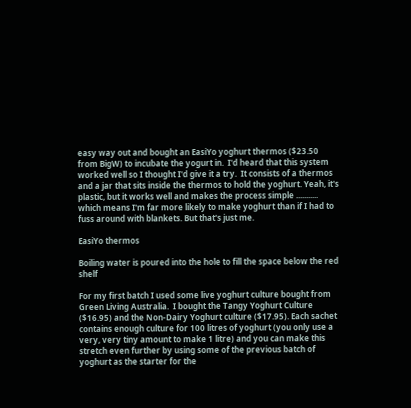easy way out and bought an EasiYo yoghurt thermos ($23.50 from BigW) to incubate the yogurt in.  I'd heard that this system worked well so I thought I'd give it a try.  It consists of a thermos and a jar that sits inside the thermos to hold the yoghurt. Yeah, it's plastic, but it works well and makes the process simple ........... which means I'm far more likely to make yoghurt than if I had to fuss around with blankets. But that's just me.

EasiYo thermos

Boiling water is poured into the hole to fill the space below the red shelf

For my first batch I used some live yoghurt culture bought from Green Living Australia.  I bought the Tangy Yoghurt Culture ($16.95) and the Non-Dairy Yoghurt culture ($17.95). Each sachet contains enough culture for 100 litres of yoghurt (you only use a very, very tiny amount to make 1 litre) and you can make this stretch even further by using some of the previous batch of yoghurt as the starter for the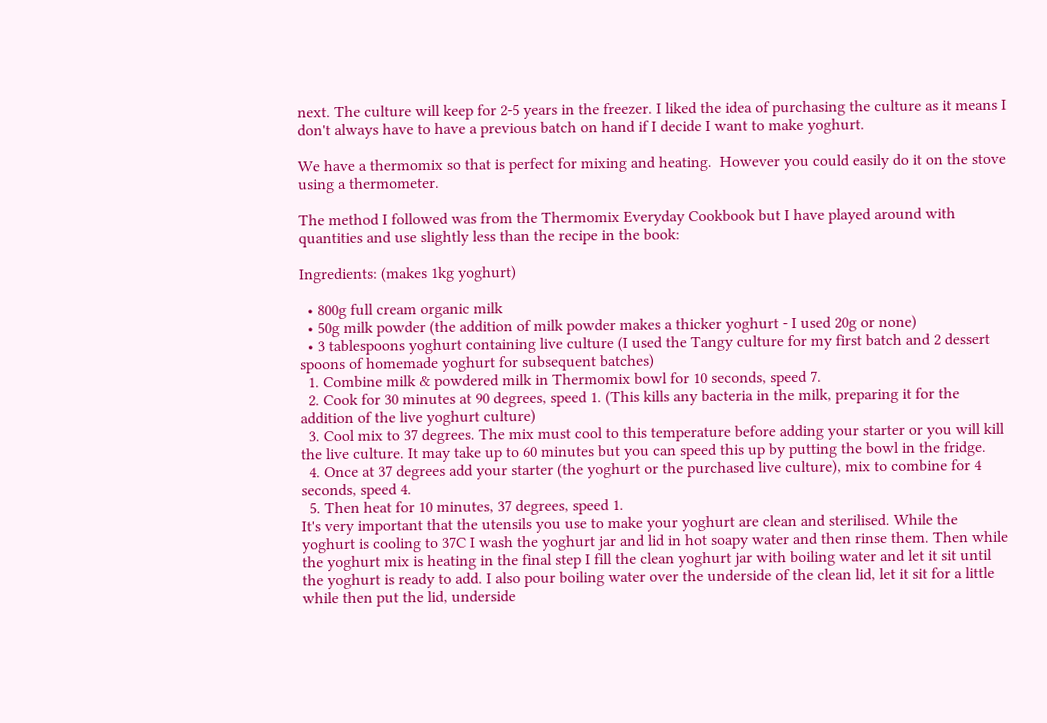next. The culture will keep for 2-5 years in the freezer. I liked the idea of purchasing the culture as it means I don't always have to have a previous batch on hand if I decide I want to make yoghurt.

We have a thermomix so that is perfect for mixing and heating.  However you could easily do it on the stove using a thermometer.

The method I followed was from the Thermomix Everyday Cookbook but I have played around with quantities and use slightly less than the recipe in the book:

Ingredients: (makes 1kg yoghurt)

  • 800g full cream organic milk
  • 50g milk powder (the addition of milk powder makes a thicker yoghurt - I used 20g or none)
  • 3 tablespoons yoghurt containing live culture (I used the Tangy culture for my first batch and 2 dessert spoons of homemade yoghurt for subsequent batches)
  1. Combine milk & powdered milk in Thermomix bowl for 10 seconds, speed 7.
  2. Cook for 30 minutes at 90 degrees, speed 1. (This kills any bacteria in the milk, preparing it for the addition of the live yoghurt culture)
  3. Cool mix to 37 degrees. The mix must cool to this temperature before adding your starter or you will kill the live culture. It may take up to 60 minutes but you can speed this up by putting the bowl in the fridge.
  4. Once at 37 degrees add your starter (the yoghurt or the purchased live culture), mix to combine for 4 seconds, speed 4.
  5. Then heat for 10 minutes, 37 degrees, speed 1.
It's very important that the utensils you use to make your yoghurt are clean and sterilised. While the yoghurt is cooling to 37C I wash the yoghurt jar and lid in hot soapy water and then rinse them. Then while the yoghurt mix is heating in the final step I fill the clean yoghurt jar with boiling water and let it sit until the yoghurt is ready to add. I also pour boiling water over the underside of the clean lid, let it sit for a little while then put the lid, underside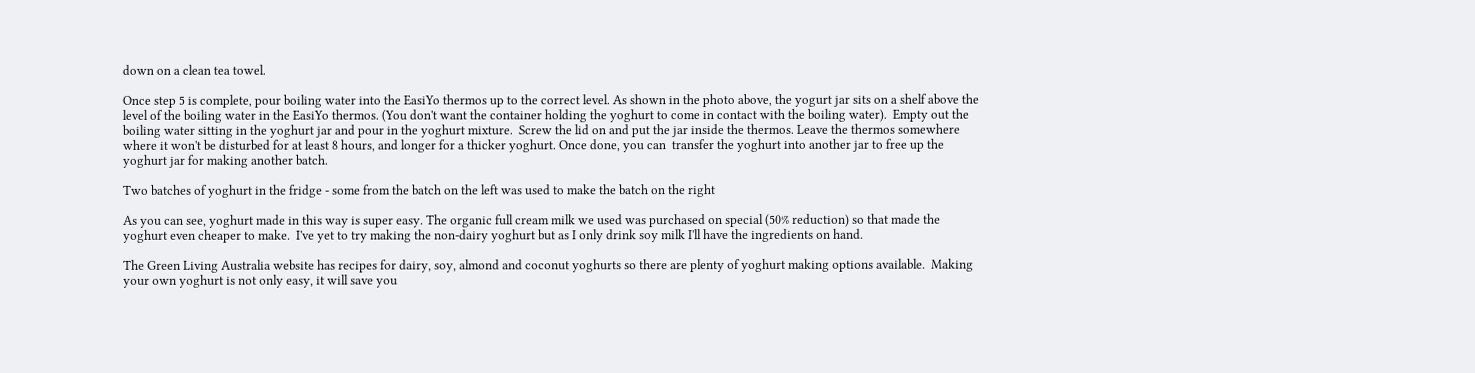down on a clean tea towel.

Once step 5 is complete, pour boiling water into the EasiYo thermos up to the correct level. As shown in the photo above, the yogurt jar sits on a shelf above the level of the boiling water in the EasiYo thermos. (You don't want the container holding the yoghurt to come in contact with the boiling water).  Empty out the boiling water sitting in the yoghurt jar and pour in the yoghurt mixture.  Screw the lid on and put the jar inside the thermos. Leave the thermos somewhere where it won't be disturbed for at least 8 hours, and longer for a thicker yoghurt. Once done, you can  transfer the yoghurt into another jar to free up the yoghurt jar for making another batch.

Two batches of yoghurt in the fridge - some from the batch on the left was used to make the batch on the right

As you can see, yoghurt made in this way is super easy. The organic full cream milk we used was purchased on special (50% reduction) so that made the yoghurt even cheaper to make.  I've yet to try making the non-dairy yoghurt but as I only drink soy milk I'll have the ingredients on hand.

The Green Living Australia website has recipes for dairy, soy, almond and coconut yoghurts so there are plenty of yoghurt making options available.  Making your own yoghurt is not only easy, it will save you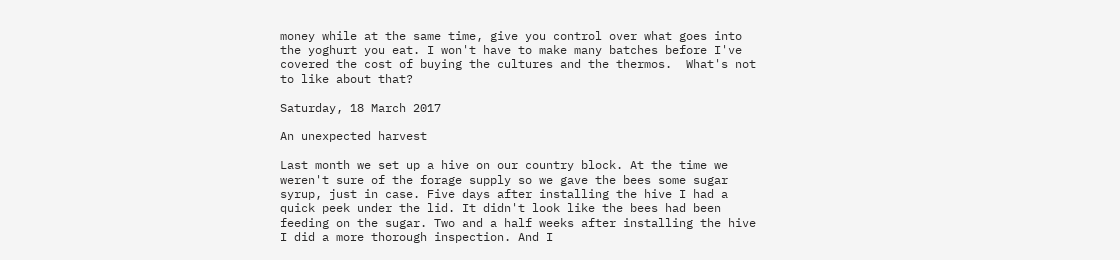money while at the same time, give you control over what goes into the yoghurt you eat. I won't have to make many batches before I've covered the cost of buying the cultures and the thermos.  What's not to like about that?

Saturday, 18 March 2017

An unexpected harvest

Last month we set up a hive on our country block. At the time we weren't sure of the forage supply so we gave the bees some sugar syrup, just in case. Five days after installing the hive I had a quick peek under the lid. It didn't look like the bees had been feeding on the sugar. Two and a half weeks after installing the hive I did a more thorough inspection. And I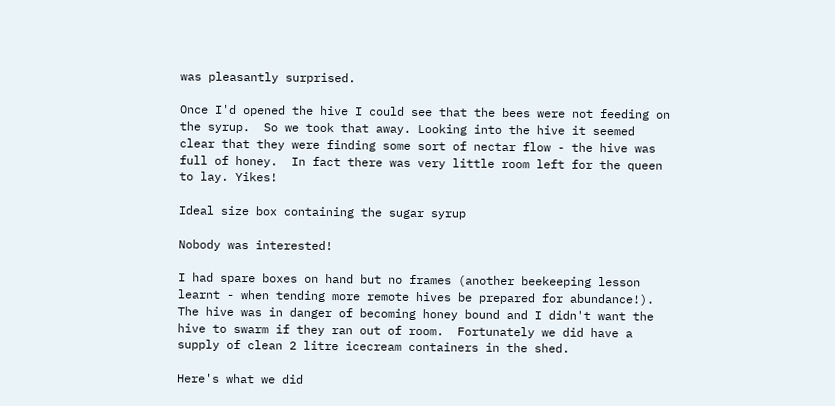was pleasantly surprised.

Once I'd opened the hive I could see that the bees were not feeding on the syrup.  So we took that away. Looking into the hive it seemed clear that they were finding some sort of nectar flow - the hive was full of honey.  In fact there was very little room left for the queen to lay. Yikes!

Ideal size box containing the sugar syrup

Nobody was interested!

I had spare boxes on hand but no frames (another beekeeping lesson learnt - when tending more remote hives be prepared for abundance!).  The hive was in danger of becoming honey bound and I didn't want the hive to swarm if they ran out of room.  Fortunately we did have a supply of clean 2 litre icecream containers in the shed.

Here's what we did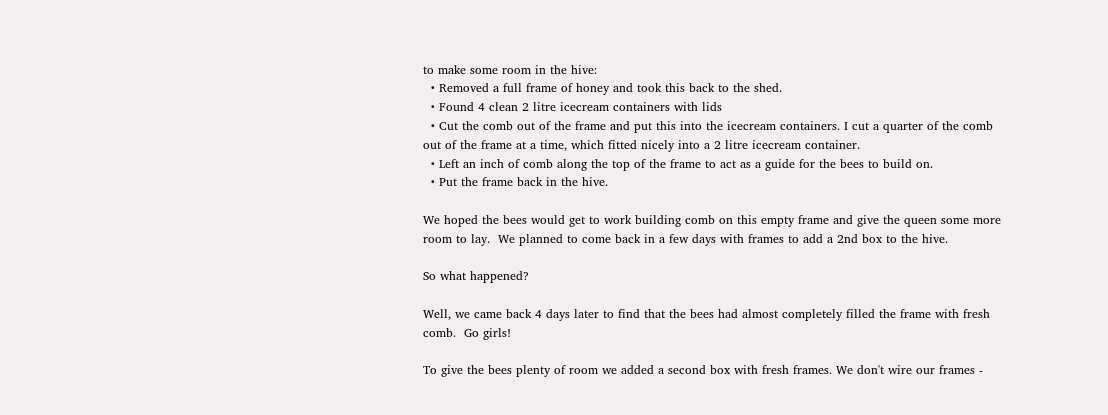to make some room in the hive:
  • Removed a full frame of honey and took this back to the shed.
  • Found 4 clean 2 litre icecream containers with lids
  • Cut the comb out of the frame and put this into the icecream containers. I cut a quarter of the comb out of the frame at a time, which fitted nicely into a 2 litre icecream container.
  • Left an inch of comb along the top of the frame to act as a guide for the bees to build on.
  • Put the frame back in the hive.

We hoped the bees would get to work building comb on this empty frame and give the queen some more room to lay.  We planned to come back in a few days with frames to add a 2nd box to the hive.

So what happened?

Well, we came back 4 days later to find that the bees had almost completely filled the frame with fresh comb.  Go girls!

To give the bees plenty of room we added a second box with fresh frames. We don't wire our frames -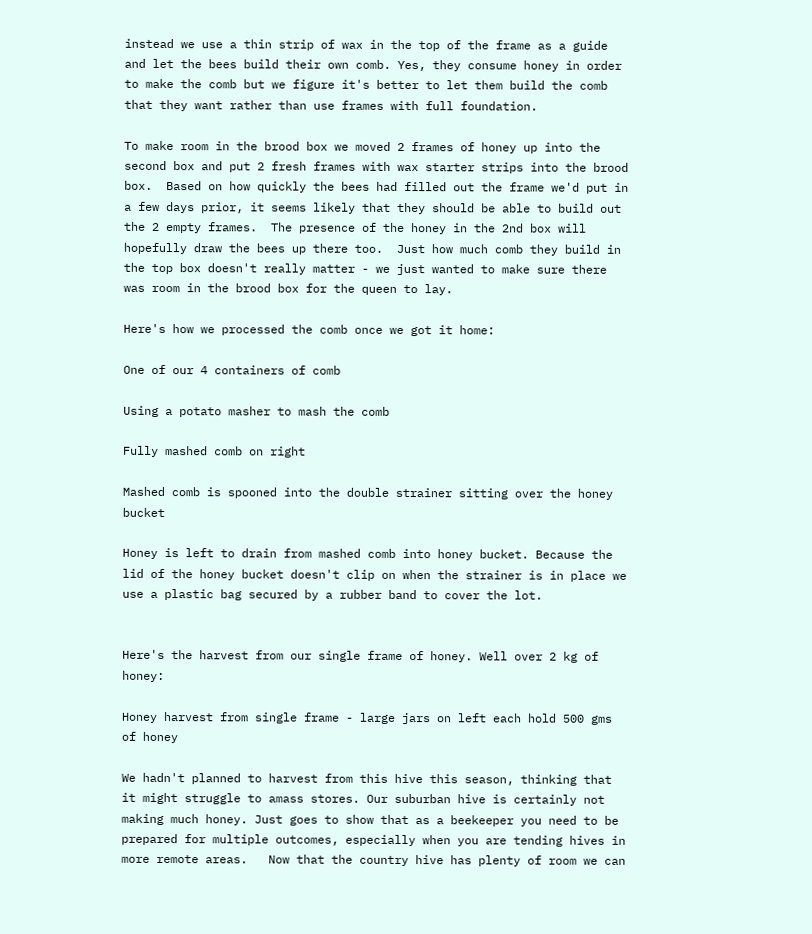instead we use a thin strip of wax in the top of the frame as a guide and let the bees build their own comb. Yes, they consume honey in order to make the comb but we figure it's better to let them build the comb that they want rather than use frames with full foundation.

To make room in the brood box we moved 2 frames of honey up into the second box and put 2 fresh frames with wax starter strips into the brood box.  Based on how quickly the bees had filled out the frame we'd put in a few days prior, it seems likely that they should be able to build out the 2 empty frames.  The presence of the honey in the 2nd box will hopefully draw the bees up there too.  Just how much comb they build in the top box doesn't really matter - we just wanted to make sure there was room in the brood box for the queen to lay.

Here's how we processed the comb once we got it home:

One of our 4 containers of comb

Using a potato masher to mash the comb

Fully mashed comb on right

Mashed comb is spooned into the double strainer sitting over the honey bucket

Honey is left to drain from mashed comb into honey bucket. Because the lid of the honey bucket doesn't clip on when the strainer is in place we use a plastic bag secured by a rubber band to cover the lot.


Here's the harvest from our single frame of honey. Well over 2 kg of honey:

Honey harvest from single frame - large jars on left each hold 500 gms of honey

We hadn't planned to harvest from this hive this season, thinking that it might struggle to amass stores. Our suburban hive is certainly not making much honey. Just goes to show that as a beekeeper you need to be prepared for multiple outcomes, especially when you are tending hives in more remote areas.   Now that the country hive has plenty of room we can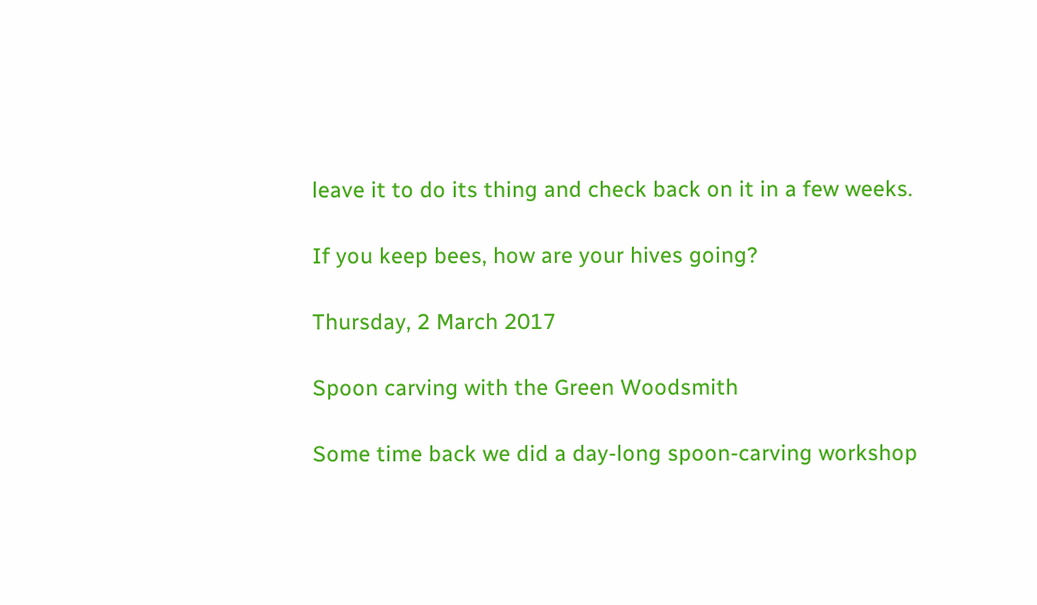leave it to do its thing and check back on it in a few weeks.

If you keep bees, how are your hives going?

Thursday, 2 March 2017

Spoon carving with the Green Woodsmith

Some time back we did a day-long spoon-carving workshop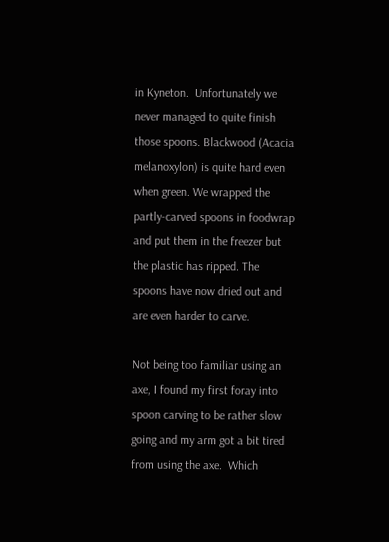in Kyneton.  Unfortunately we never managed to quite finish those spoons. Blackwood (Acacia melanoxylon) is quite hard even when green. We wrapped the partly-carved spoons in foodwrap and put them in the freezer but the plastic has ripped. The spoons have now dried out and are even harder to carve.

Not being too familiar using an axe, I found my first foray into spoon carving to be rather slow going and my arm got a bit tired from using the axe.  Which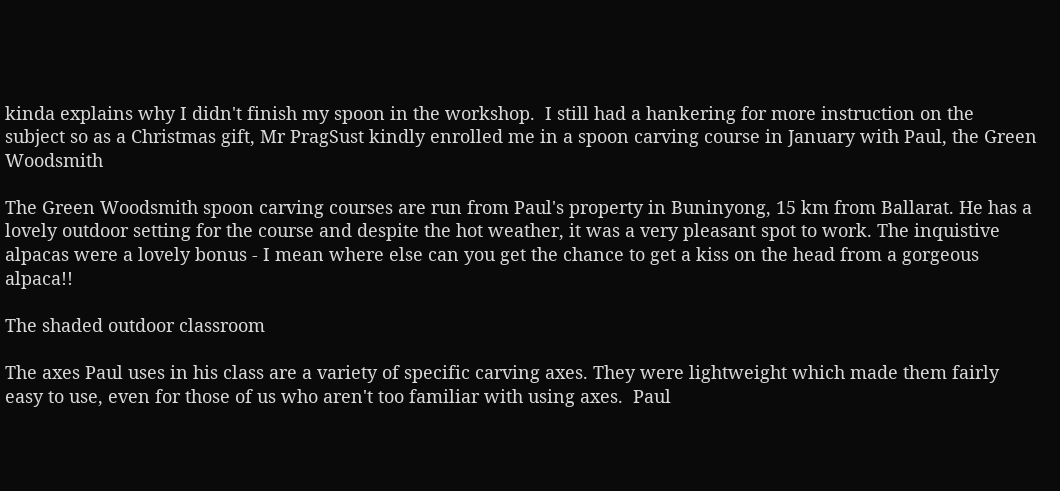kinda explains why I didn't finish my spoon in the workshop.  I still had a hankering for more instruction on the subject so as a Christmas gift, Mr PragSust kindly enrolled me in a spoon carving course in January with Paul, the Green Woodsmith

The Green Woodsmith spoon carving courses are run from Paul's property in Buninyong, 15 km from Ballarat. He has a lovely outdoor setting for the course and despite the hot weather, it was a very pleasant spot to work. The inquistive alpacas were a lovely bonus - I mean where else can you get the chance to get a kiss on the head from a gorgeous alpaca!!

The shaded outdoor classroom

The axes Paul uses in his class are a variety of specific carving axes. They were lightweight which made them fairly easy to use, even for those of us who aren't too familiar with using axes.  Paul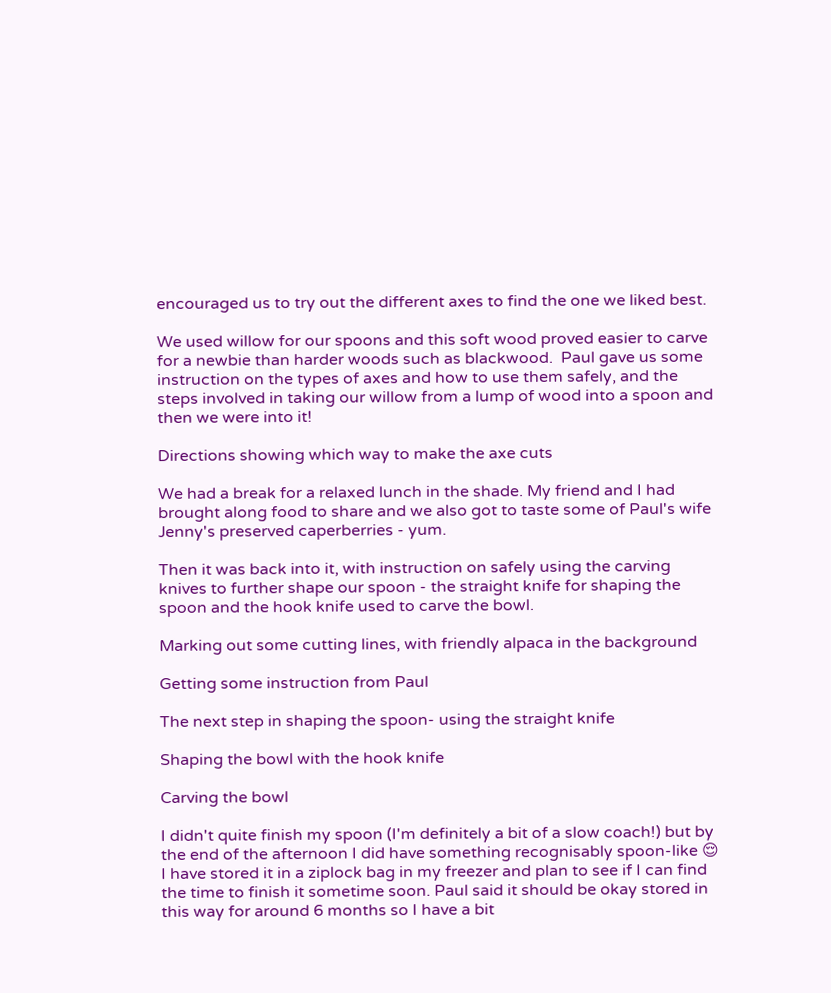encouraged us to try out the different axes to find the one we liked best.

We used willow for our spoons and this soft wood proved easier to carve for a newbie than harder woods such as blackwood.  Paul gave us some instruction on the types of axes and how to use them safely, and the steps involved in taking our willow from a lump of wood into a spoon and then we were into it!

Directions showing which way to make the axe cuts

We had a break for a relaxed lunch in the shade. My friend and I had brought along food to share and we also got to taste some of Paul's wife Jenny's preserved caperberries - yum.

Then it was back into it, with instruction on safely using the carving knives to further shape our spoon - the straight knife for shaping the spoon and the hook knife used to carve the bowl.

Marking out some cutting lines, with friendly alpaca in the background

Getting some instruction from Paul

The next step in shaping the spoon- using the straight knife

Shaping the bowl with the hook knife

Carving the bowl

I didn't quite finish my spoon (I'm definitely a bit of a slow coach!) but by the end of the afternoon I did have something recognisably spoon-like 😌  I have stored it in a ziplock bag in my freezer and plan to see if I can find the time to finish it sometime soon. Paul said it should be okay stored in this way for around 6 months so I have a bit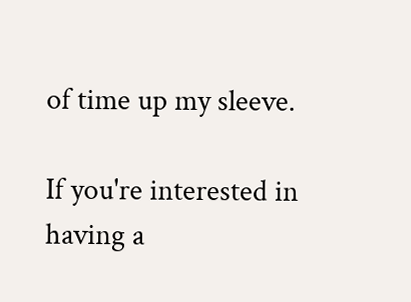of time up my sleeve.

If you're interested in having a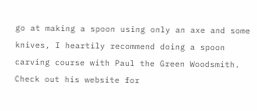go at making a spoon using only an axe and some knives, I heartily recommend doing a spoon carving course with Paul the Green Woodsmith. Check out his website for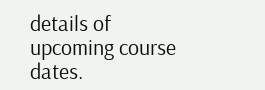details of upcoming course dates.